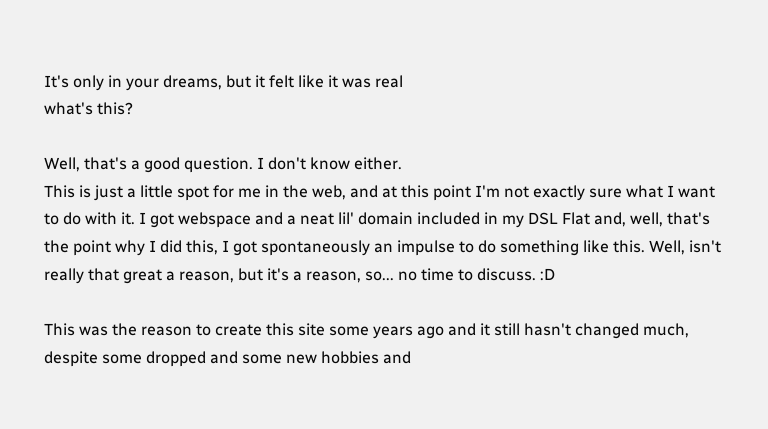It's only in your dreams, but it felt like it was real
what's this?

Well, that's a good question. I don't know either.
This is just a little spot for me in the web, and at this point I'm not exactly sure what I want to do with it. I got webspace and a neat lil' domain included in my DSL Flat and, well, that's the point why I did this, I got spontaneously an impulse to do something like this. Well, isn't really that great a reason, but it's a reason, so... no time to discuss. :D

This was the reason to create this site some years ago and it still hasn't changed much, despite some dropped and some new hobbies and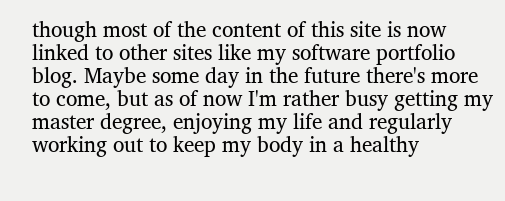though most of the content of this site is now linked to other sites like my software portfolio blog. Maybe some day in the future there's more to come, but as of now I'm rather busy getting my master degree, enjoying my life and regularly working out to keep my body in a healthy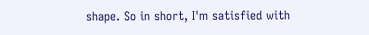shape. So in short, I'm satisfied with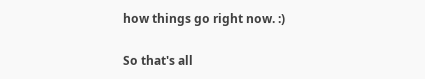how things go right now. :)

So that's all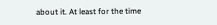about it. At least for the time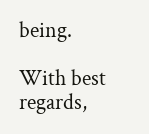being.

With best regards,